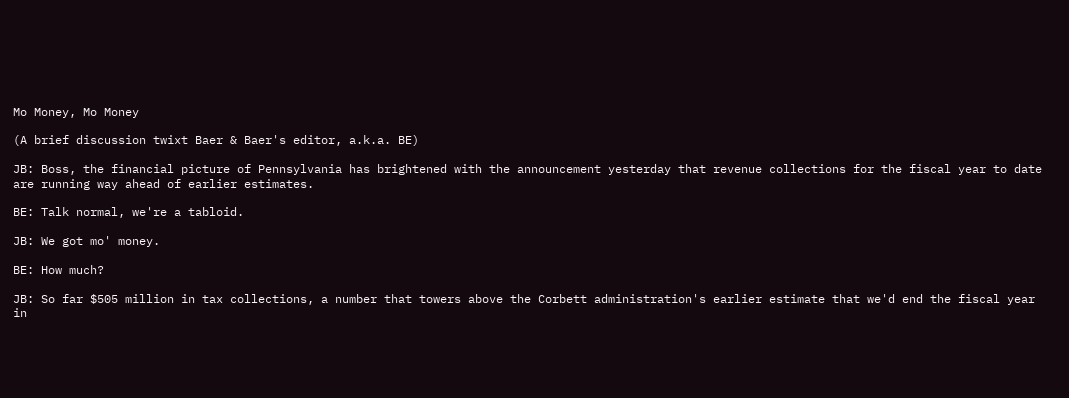Mo Money, Mo Money

(A brief discussion twixt Baer & Baer's editor, a.k.a. BE)

JB: Boss, the financial picture of Pennsylvania has brightened with the announcement yesterday that revenue collections for the fiscal year to date are running way ahead of earlier estimates.

BE: Talk normal, we're a tabloid.

JB: We got mo' money.

BE: How much?

JB: So far $505 million in tax collections, a number that towers above the Corbett administration's earlier estimate that we'd end the fiscal year in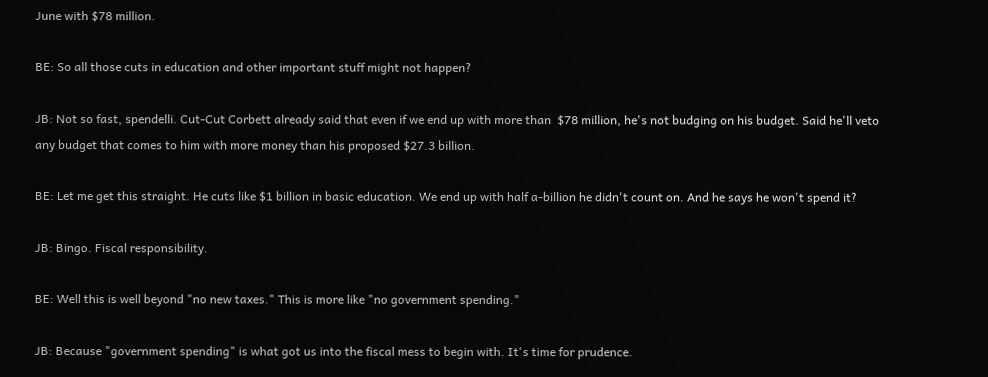June with $78 million.

BE: So all those cuts in education and other important stuff might not happen?

JB: Not so fast, spendelli. Cut-Cut Corbett already said that even if we end up with more than  $78 million, he's not budging on his budget. Said he'll veto any budget that comes to him with more money than his proposed $27.3 billion.

BE: Let me get this straight. He cuts like $1 billion in basic education. We end up with half a-billion he didn't count on. And he says he won't spend it?

JB: Bingo. Fiscal responsibility.

BE: Well this is well beyond "no new taxes." This is more like "no government spending."

JB: Because "government spending" is what got us into the fiscal mess to begin with. It's time for prudence.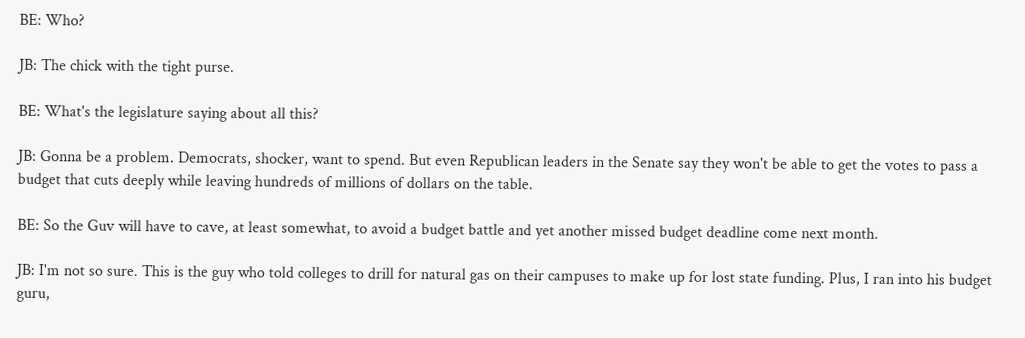BE: Who?

JB: The chick with the tight purse.

BE: What's the legislature saying about all this?

JB: Gonna be a problem. Democrats, shocker, want to spend. But even Republican leaders in the Senate say they won't be able to get the votes to pass a budget that cuts deeply while leaving hundreds of millions of dollars on the table.

BE: So the Guv will have to cave, at least somewhat, to avoid a budget battle and yet another missed budget deadline come next month.

JB: I'm not so sure. This is the guy who told colleges to drill for natural gas on their campuses to make up for lost state funding. Plus, I ran into his budget guru,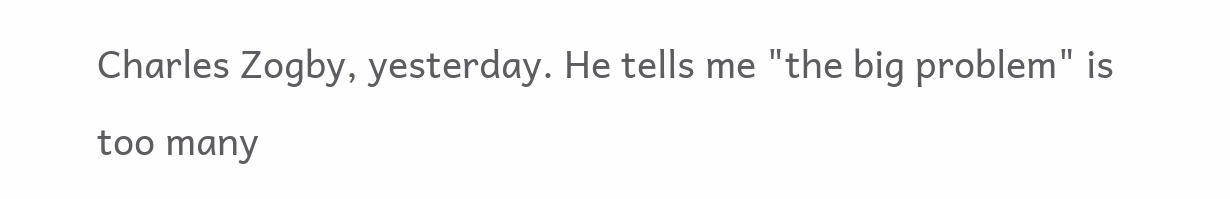Charles Zogby, yesterday. He tells me "the big problem" is too many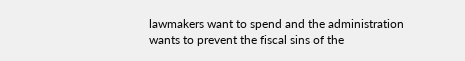lawmakers want to spend and the administration wants to prevent the fiscal sins of the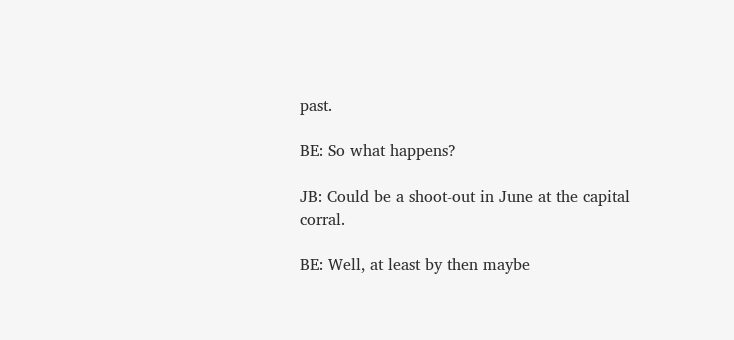past.

BE: So what happens?

JB: Could be a shoot-out in June at the capital corral.

BE: Well, at least by then maybe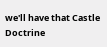we'll have that Castle Doctrine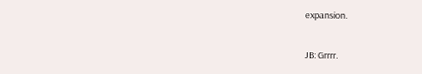expansion.

JB: Grrrr.